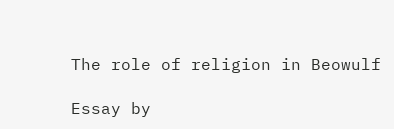The role of religion in Beowulf

Essay by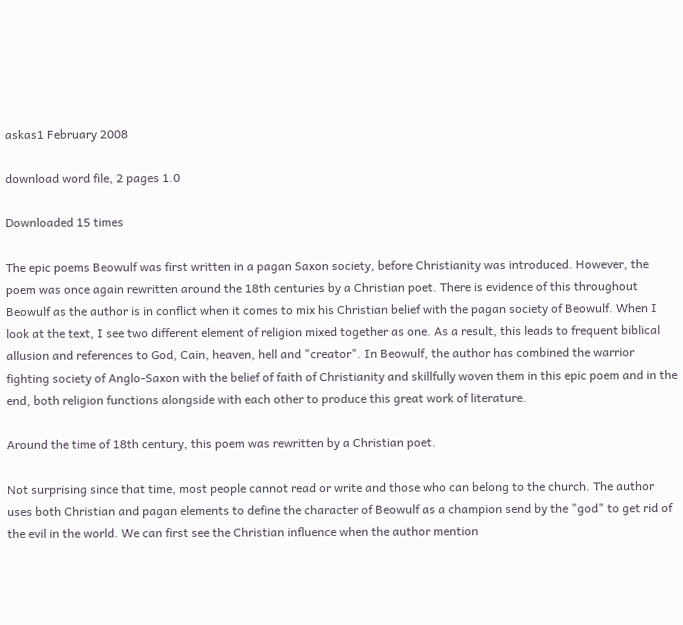askas1 February 2008

download word file, 2 pages 1.0

Downloaded 15 times

The epic poems Beowulf was first written in a pagan Saxon society, before Christianity was introduced. However, the poem was once again rewritten around the 18th centuries by a Christian poet. There is evidence of this throughout Beowulf as the author is in conflict when it comes to mix his Christian belief with the pagan society of Beowulf. When I look at the text, I see two different element of religion mixed together as one. As a result, this leads to frequent biblical allusion and references to God, Cain, heaven, hell and "creator". In Beowulf, the author has combined the warrior fighting society of Anglo-Saxon with the belief of faith of Christianity and skillfully woven them in this epic poem and in the end, both religion functions alongside with each other to produce this great work of literature.

Around the time of 18th century, this poem was rewritten by a Christian poet.

Not surprising since that time, most people cannot read or write and those who can belong to the church. The author uses both Christian and pagan elements to define the character of Beowulf as a champion send by the "god" to get rid of the evil in the world. We can first see the Christian influence when the author mention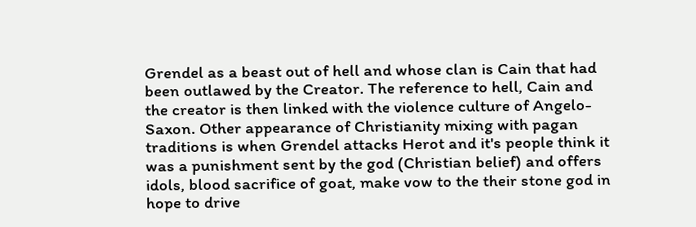Grendel as a beast out of hell and whose clan is Cain that had been outlawed by the Creator. The reference to hell, Cain and the creator is then linked with the violence culture of Angelo-Saxon. Other appearance of Christianity mixing with pagan traditions is when Grendel attacks Herot and it's people think it was a punishment sent by the god (Christian belief) and offers idols, blood sacrifice of goat, make vow to the their stone god in hope to drive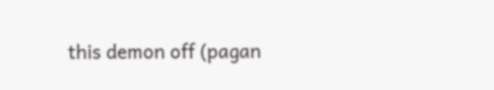this demon off (pagan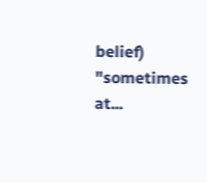belief) "sometimes at...